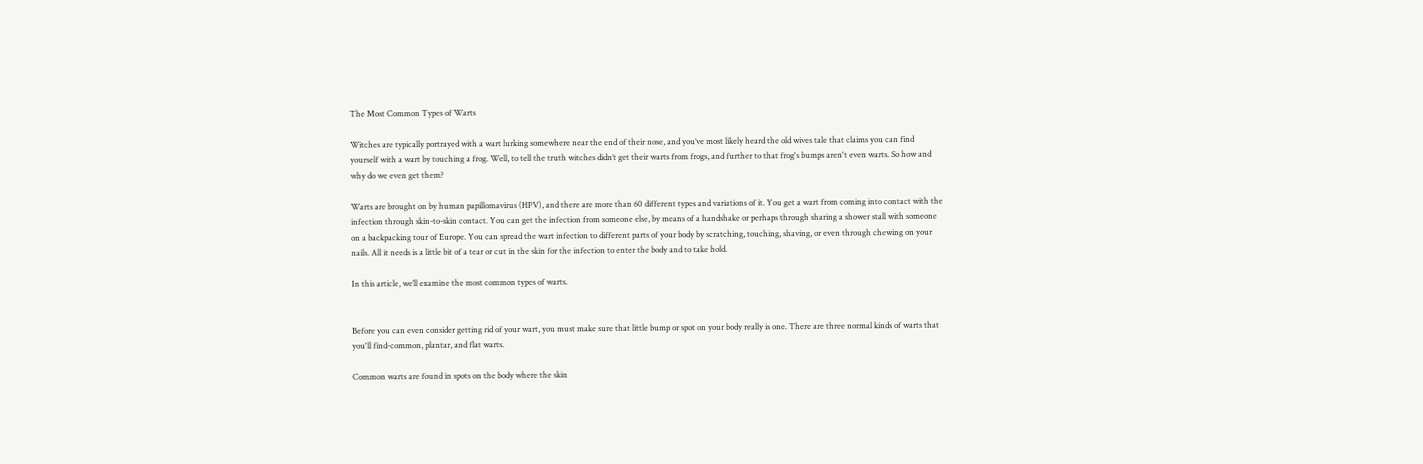The Most Common Types of Warts

Witches are typically portrayed with a wart lurking somewhere near the end of their nose, and you’ve most likely heard the old wives tale that claims you can find yourself with a wart by touching a frog. Well, to tell the truth witches didn’t get their warts from frogs, and further to that frog's bumps aren't even warts. So how and why do we even get them?

Warts are brought on by human papillomavirus (HPV), and there are more than 60 different types and variations of it. You get a wart from coming into contact with the infection through skin-to-skin contact. You can get the infection from someone else, by means of a handshake or perhaps through sharing a shower stall with someone on a backpacking tour of Europe. You can spread the wart infection to different parts of your body by scratching, touching, shaving, or even through chewing on your nails. All it needs is a little bit of a tear or cut in the skin for the infection to enter the body and to take hold.

In this article, we’ll examine the most common types of warts.


Before you can even consider getting rid of your wart, you must make sure that little bump or spot on your body really is one. There are three normal kinds of warts that you'll find-common, plantar, and flat warts.

Common warts are found in spots on the body where the skin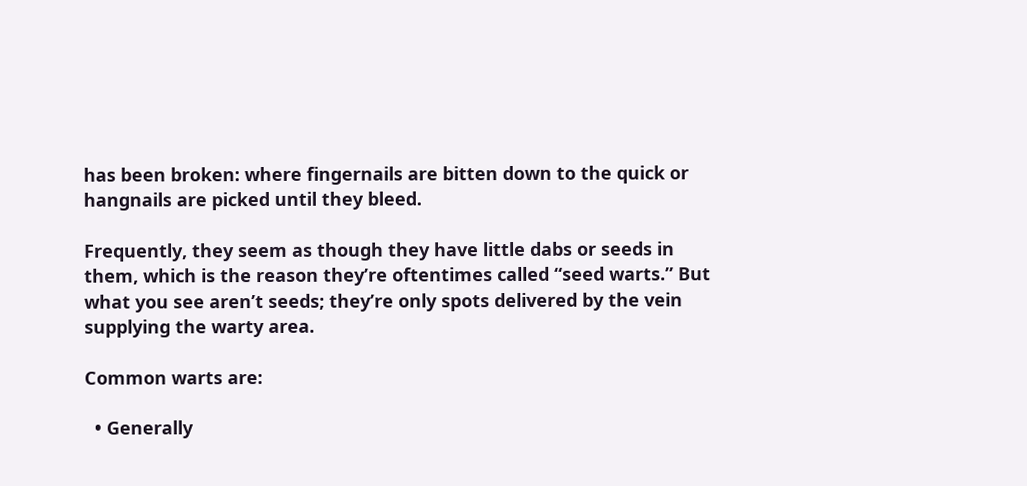has been broken: where fingernails are bitten down to the quick or hangnails are picked until they bleed.

Frequently, they seem as though they have little dabs or seeds in them, which is the reason they’re oftentimes called “seed warts.” But what you see aren’t seeds; they’re only spots delivered by the vein supplying the warty area.

Common warts are:

  • Generally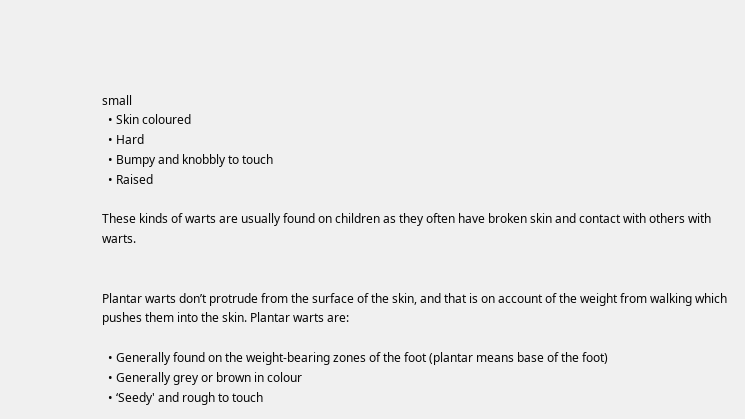small
  • Skin coloured
  • Hard
  • Bumpy and knobbly to touch
  • Raised

These kinds of warts are usually found on children as they often have broken skin and contact with others with warts.


Plantar warts don’t protrude from the surface of the skin, and that is on account of the weight from walking which pushes them into the skin. Plantar warts are:

  • Generally found on the weight-bearing zones of the foot (plantar means base of the foot)
  • Generally grey or brown in colour
  • ‘Seedy' and rough to touch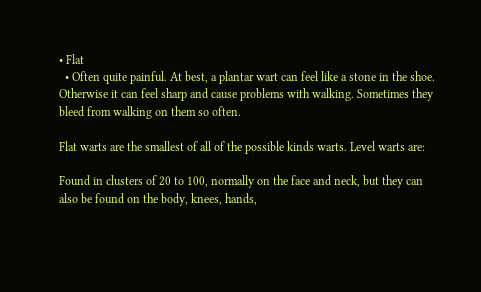• Flat
  • Often quite painful. At best, a plantar wart can feel like a stone in the shoe. Otherwise it can feel sharp and cause problems with walking. Sometimes they bleed from walking on them so often.

Flat warts are the smallest of all of the possible kinds warts. Level warts are:

Found in clusters of 20 to 100, normally on the face and neck, but they can also be found on the body, knees, hands,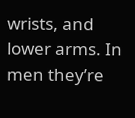wrists, and lower arms. In men they’re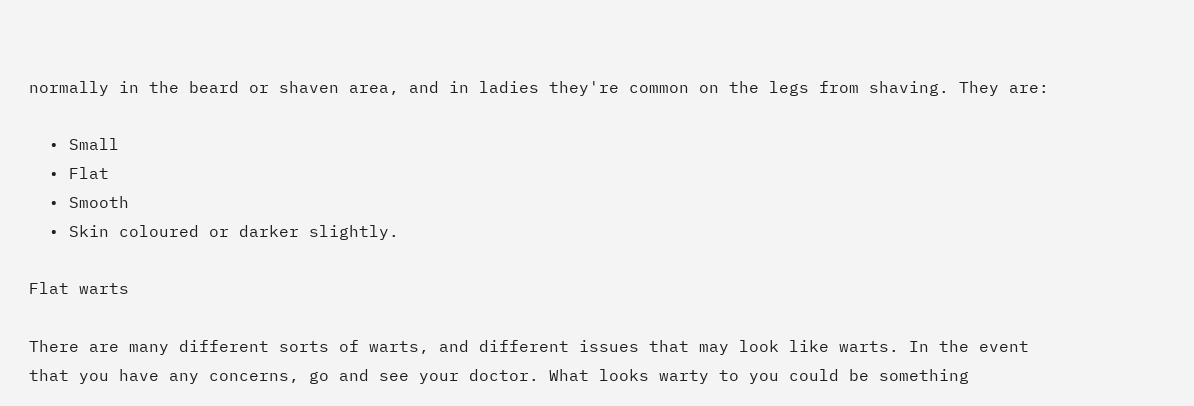normally in the beard or shaven area, and in ladies they're common on the legs from shaving. They are:

  • Small
  • Flat
  • Smooth
  • Skin coloured or darker slightly.

Flat warts

There are many different sorts of warts, and different issues that may look like warts. In the event that you have any concerns, go and see your doctor. What looks warty to you could be something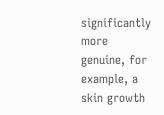significantly more genuine, for example, a skin growth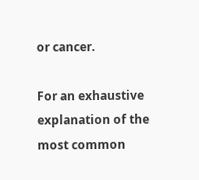or cancer.

For an exhaustive explanation of the most common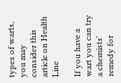types of warts, you may consider this article on Health Line

If you have a wart you can try a chemists' remedy for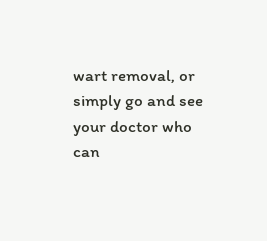wart removal, or simply go and see your doctor who can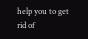help you to get rid of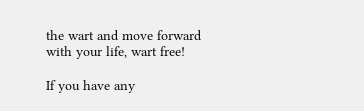the wart and move forward with your life, wart free!

If you have any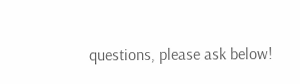questions, please ask below!